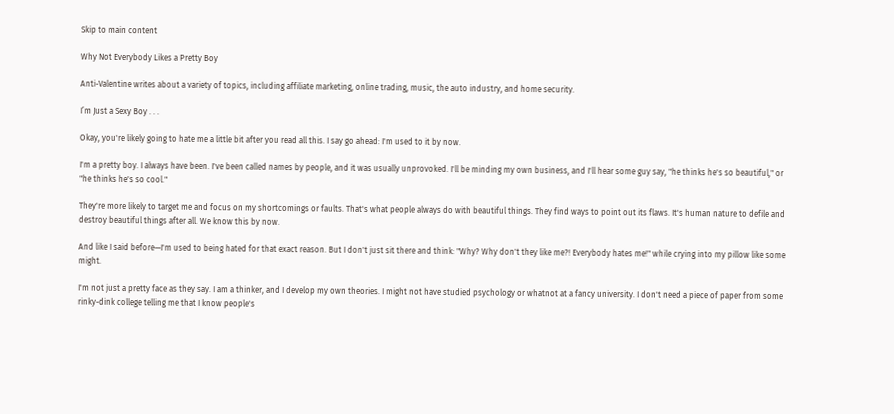Skip to main content

Why Not Everybody Likes a Pretty Boy

Anti-Valentine writes about a variety of topics, including affiliate marketing, online trading, music, the auto industry, and home security.

I’m Just a Sexy Boy . . .

Okay, you're likely going to hate me a little bit after you read all this. I say go ahead: I'm used to it by now.

I'm a pretty boy. I always have been. I've been called names by people, and it was usually unprovoked. I'll be minding my own business, and I'll hear some guy say, "he thinks he's so beautiful," or "he thinks he's so cool."

They're more likely to target me and focus on my shortcomings or faults. That's what people always do with beautiful things. They find ways to point out its flaws. It's human nature to defile and destroy beautiful things after all. We know this by now.

And like I said before—I'm used to being hated for that exact reason. But I don't just sit there and think: "Why? Why don't they like me?! Everybody hates me!" while crying into my pillow like some might.

I'm not just a pretty face as they say. I am a thinker, and I develop my own theories. I might not have studied psychology or whatnot at a fancy university. I don't need a piece of paper from some rinky-dink college telling me that I know people's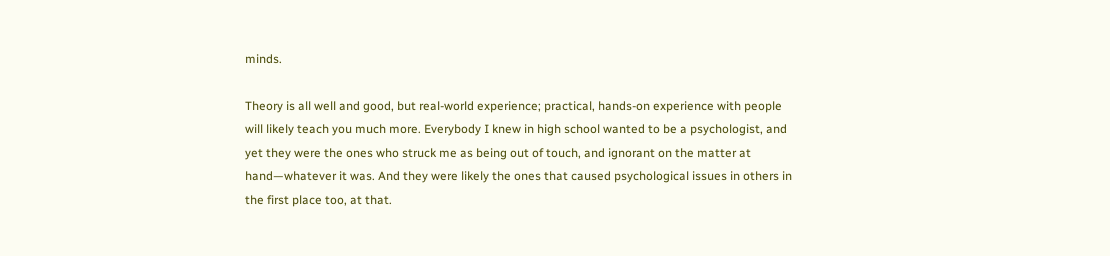minds.

Theory is all well and good, but real-world experience; practical, hands-on experience with people will likely teach you much more. Everybody I knew in high school wanted to be a psychologist, and yet they were the ones who struck me as being out of touch, and ignorant on the matter at hand—whatever it was. And they were likely the ones that caused psychological issues in others in the first place too, at that.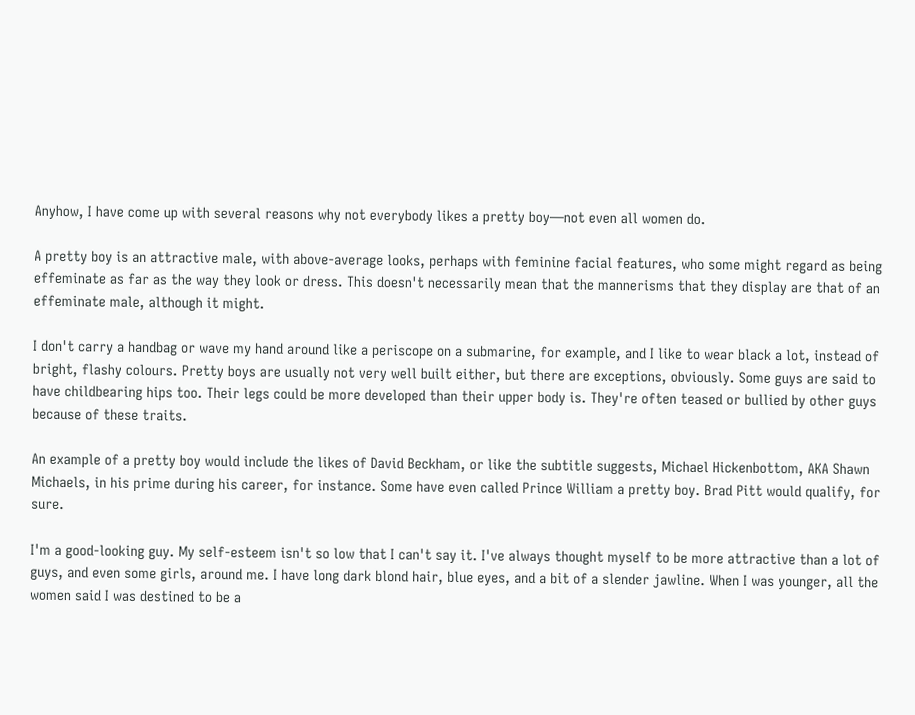Anyhow, I have come up with several reasons why not everybody likes a pretty boy—not even all women do.

A pretty boy is an attractive male, with above-average looks, perhaps with feminine facial features, who some might regard as being effeminate as far as the way they look or dress. This doesn't necessarily mean that the mannerisms that they display are that of an effeminate male, although it might.

I don't carry a handbag or wave my hand around like a periscope on a submarine, for example, and I like to wear black a lot, instead of bright, flashy colours. Pretty boys are usually not very well built either, but there are exceptions, obviously. Some guys are said to have childbearing hips too. Their legs could be more developed than their upper body is. They're often teased or bullied by other guys because of these traits.

An example of a pretty boy would include the likes of David Beckham, or like the subtitle suggests, Michael Hickenbottom, AKA Shawn Michaels, in his prime during his career, for instance. Some have even called Prince William a pretty boy. Brad Pitt would qualify, for sure.

I'm a good-looking guy. My self-esteem isn't so low that I can't say it. I've always thought myself to be more attractive than a lot of guys, and even some girls, around me. I have long dark blond hair, blue eyes, and a bit of a slender jawline. When I was younger, all the women said I was destined to be a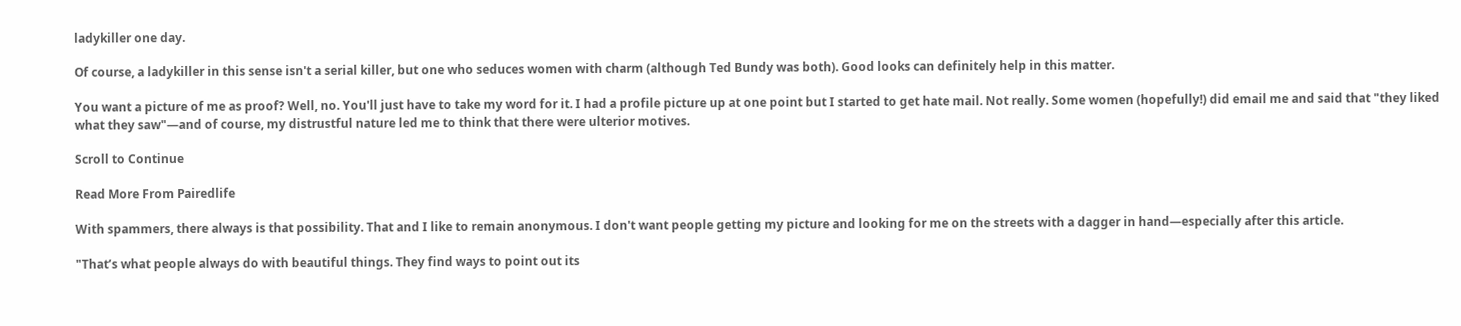ladykiller one day.

Of course, a ladykiller in this sense isn't a serial killer, but one who seduces women with charm (although Ted Bundy was both). Good looks can definitely help in this matter.

You want a picture of me as proof? Well, no. You'll just have to take my word for it. I had a profile picture up at one point but I started to get hate mail. Not really. Some women (hopefully!) did email me and said that "they liked what they saw"—and of course, my distrustful nature led me to think that there were ulterior motives.

Scroll to Continue

Read More From Pairedlife

With spammers, there always is that possibility. That and I like to remain anonymous. I don't want people getting my picture and looking for me on the streets with a dagger in hand—especially after this article.

"That’s what people always do with beautiful things. They find ways to point out its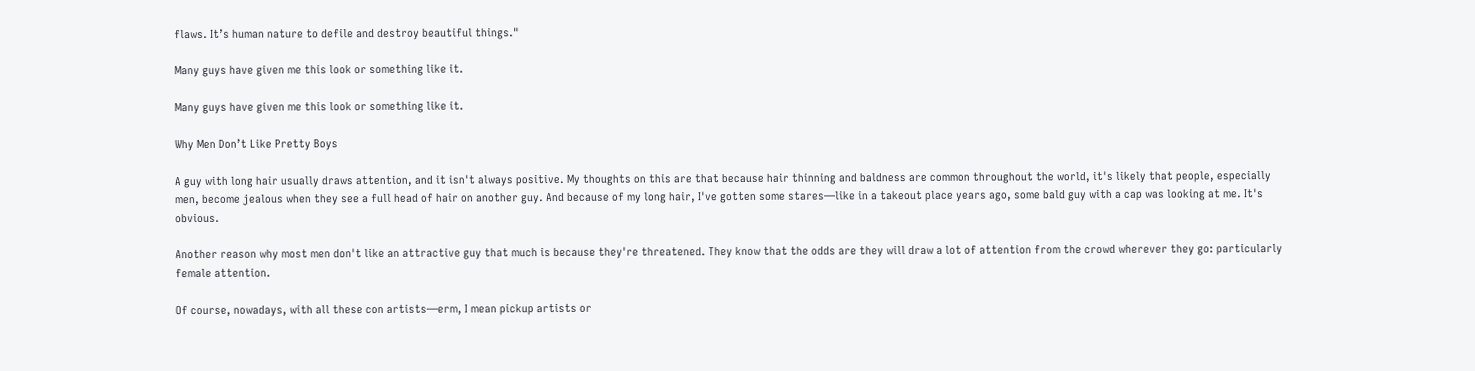flaws. It’s human nature to defile and destroy beautiful things."

Many guys have given me this look or something like it.

Many guys have given me this look or something like it.

Why Men Don’t Like Pretty Boys

A guy with long hair usually draws attention, and it isn't always positive. My thoughts on this are that because hair thinning and baldness are common throughout the world, it's likely that people, especially men, become jealous when they see a full head of hair on another guy. And because of my long hair, I've gotten some stares—like in a takeout place years ago, some bald guy with a cap was looking at me. It's obvious.

Another reason why most men don't like an attractive guy that much is because they're threatened. They know that the odds are they will draw a lot of attention from the crowd wherever they go: particularly female attention.

Of course, nowadays, with all these con artists—erm, I mean pickup artists or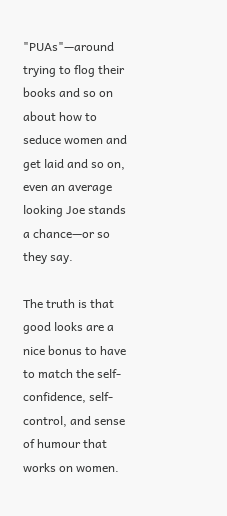"PUAs"—around trying to flog their books and so on about how to seduce women and get laid and so on, even an average looking Joe stands a chance—or so they say.

The truth is that good looks are a nice bonus to have to match the self-confidence, self-control, and sense of humour that works on women.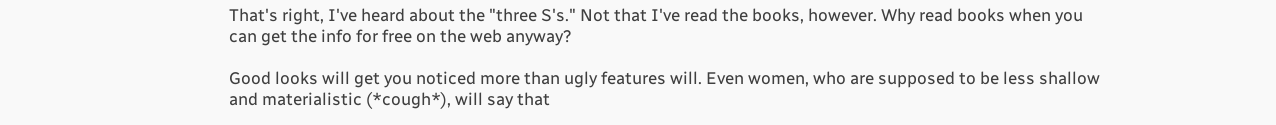That's right, I've heard about the "three S's." Not that I've read the books, however. Why read books when you can get the info for free on the web anyway?

Good looks will get you noticed more than ugly features will. Even women, who are supposed to be less shallow and materialistic (*cough*), will say that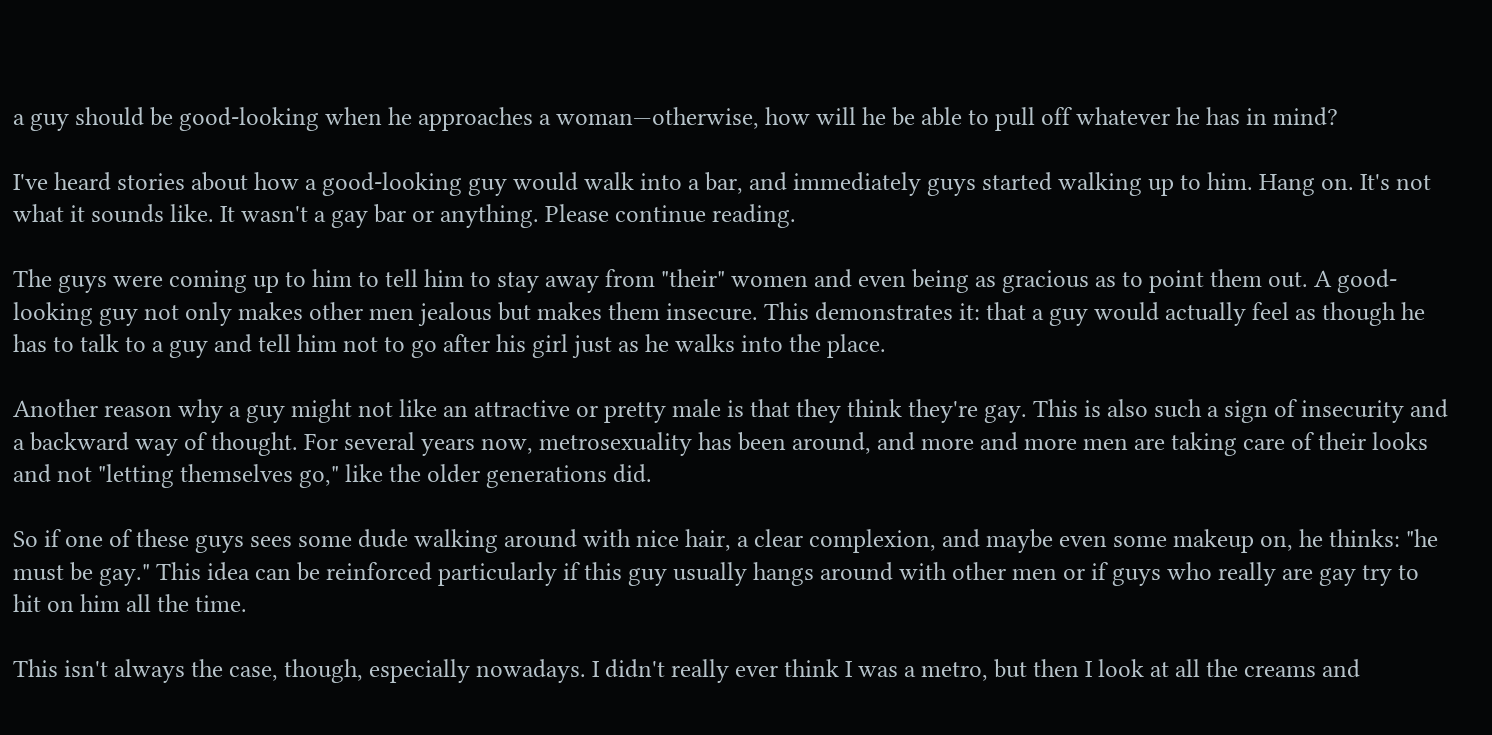a guy should be good-looking when he approaches a woman—otherwise, how will he be able to pull off whatever he has in mind?

I've heard stories about how a good-looking guy would walk into a bar, and immediately guys started walking up to him. Hang on. It's not what it sounds like. It wasn't a gay bar or anything. Please continue reading.

The guys were coming up to him to tell him to stay away from "their" women and even being as gracious as to point them out. A good-looking guy not only makes other men jealous but makes them insecure. This demonstrates it: that a guy would actually feel as though he has to talk to a guy and tell him not to go after his girl just as he walks into the place.

Another reason why a guy might not like an attractive or pretty male is that they think they're gay. This is also such a sign of insecurity and a backward way of thought. For several years now, metrosexuality has been around, and more and more men are taking care of their looks and not "letting themselves go," like the older generations did.

So if one of these guys sees some dude walking around with nice hair, a clear complexion, and maybe even some makeup on, he thinks: "he must be gay." This idea can be reinforced particularly if this guy usually hangs around with other men or if guys who really are gay try to hit on him all the time.

This isn't always the case, though, especially nowadays. I didn't really ever think I was a metro, but then I look at all the creams and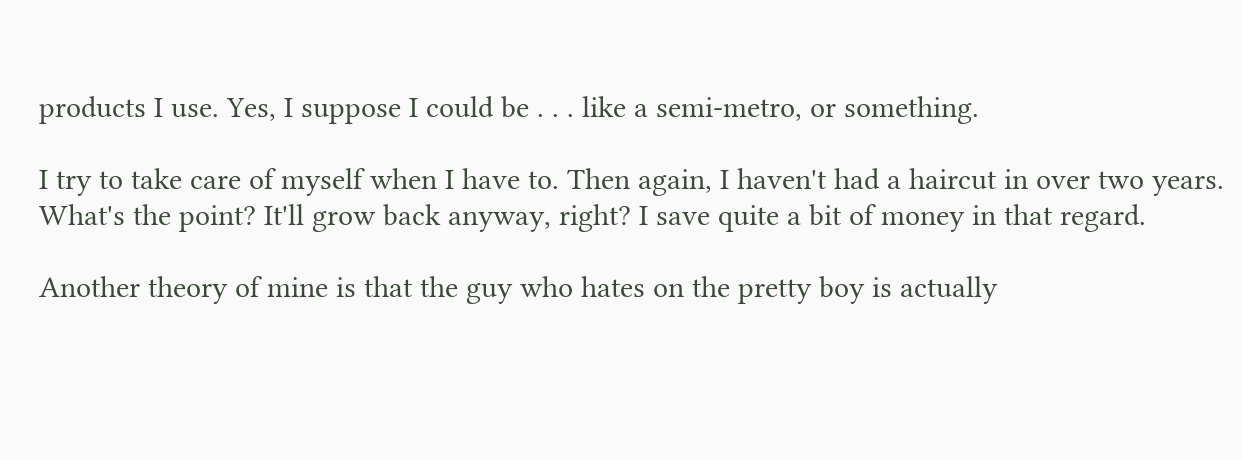products I use. Yes, I suppose I could be . . . like a semi-metro, or something.

I try to take care of myself when I have to. Then again, I haven't had a haircut in over two years. What's the point? It'll grow back anyway, right? I save quite a bit of money in that regard.

Another theory of mine is that the guy who hates on the pretty boy is actually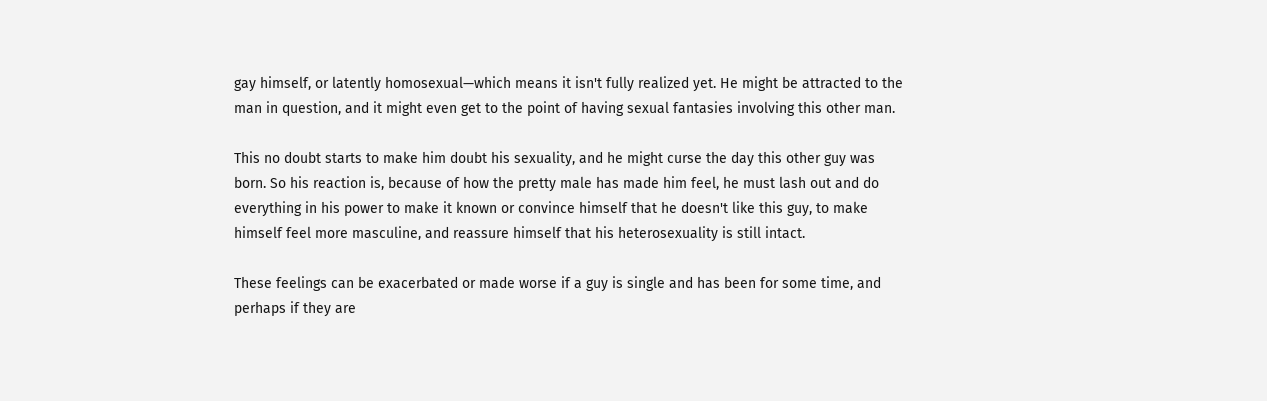gay himself, or latently homosexual—which means it isn't fully realized yet. He might be attracted to the man in question, and it might even get to the point of having sexual fantasies involving this other man.

This no doubt starts to make him doubt his sexuality, and he might curse the day this other guy was born. So his reaction is, because of how the pretty male has made him feel, he must lash out and do everything in his power to make it known or convince himself that he doesn't like this guy, to make himself feel more masculine, and reassure himself that his heterosexuality is still intact.

These feelings can be exacerbated or made worse if a guy is single and has been for some time, and perhaps if they are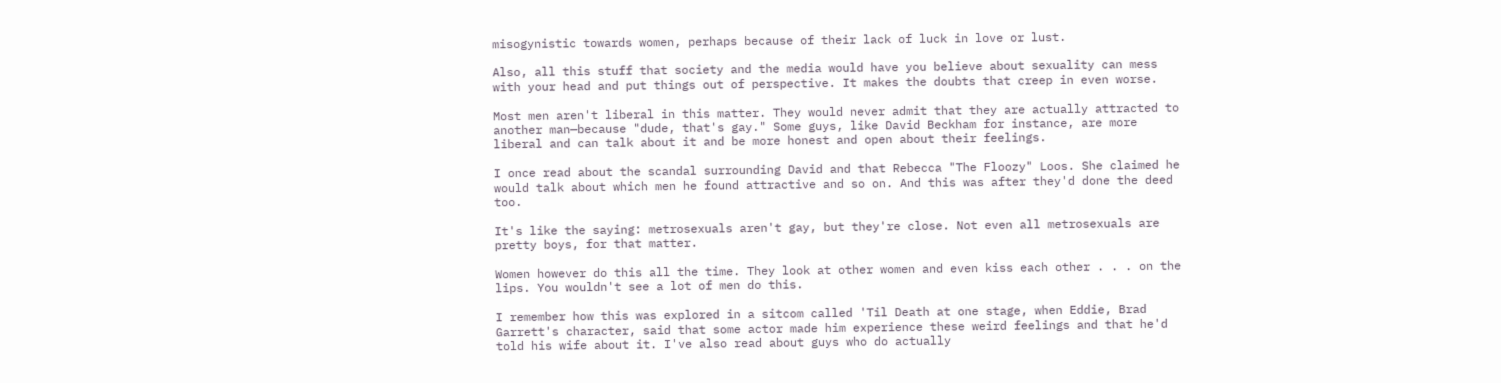misogynistic towards women, perhaps because of their lack of luck in love or lust.

Also, all this stuff that society and the media would have you believe about sexuality can mess with your head and put things out of perspective. It makes the doubts that creep in even worse.

Most men aren't liberal in this matter. They would never admit that they are actually attracted to another man—because "dude, that's gay." Some guys, like David Beckham for instance, are more liberal and can talk about it and be more honest and open about their feelings.

I once read about the scandal surrounding David and that Rebecca "The Floozy" Loos. She claimed he would talk about which men he found attractive and so on. And this was after they'd done the deed too.

It's like the saying: metrosexuals aren't gay, but they're close. Not even all metrosexuals are pretty boys, for that matter.

Women however do this all the time. They look at other women and even kiss each other . . . on the lips. You wouldn't see a lot of men do this.

I remember how this was explored in a sitcom called 'Til Death at one stage, when Eddie, Brad Garrett's character, said that some actor made him experience these weird feelings and that he'd told his wife about it. I've also read about guys who do actually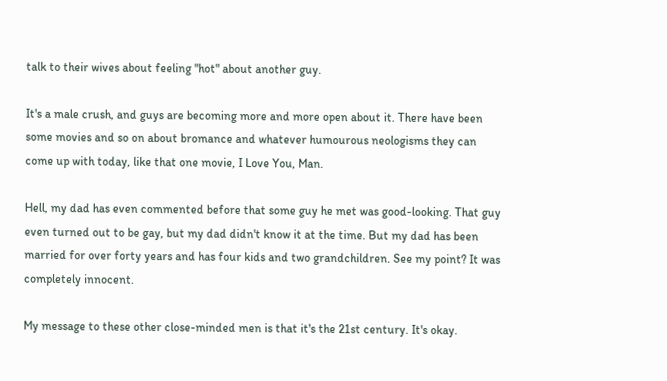talk to their wives about feeling "hot" about another guy.

It's a male crush, and guys are becoming more and more open about it. There have been some movies and so on about bromance and whatever humourous neologisms they can come up with today, like that one movie, I Love You, Man.

Hell, my dad has even commented before that some guy he met was good-looking. That guy even turned out to be gay, but my dad didn't know it at the time. But my dad has been married for over forty years and has four kids and two grandchildren. See my point? It was completely innocent.

My message to these other close-minded men is that it's the 21st century. It's okay.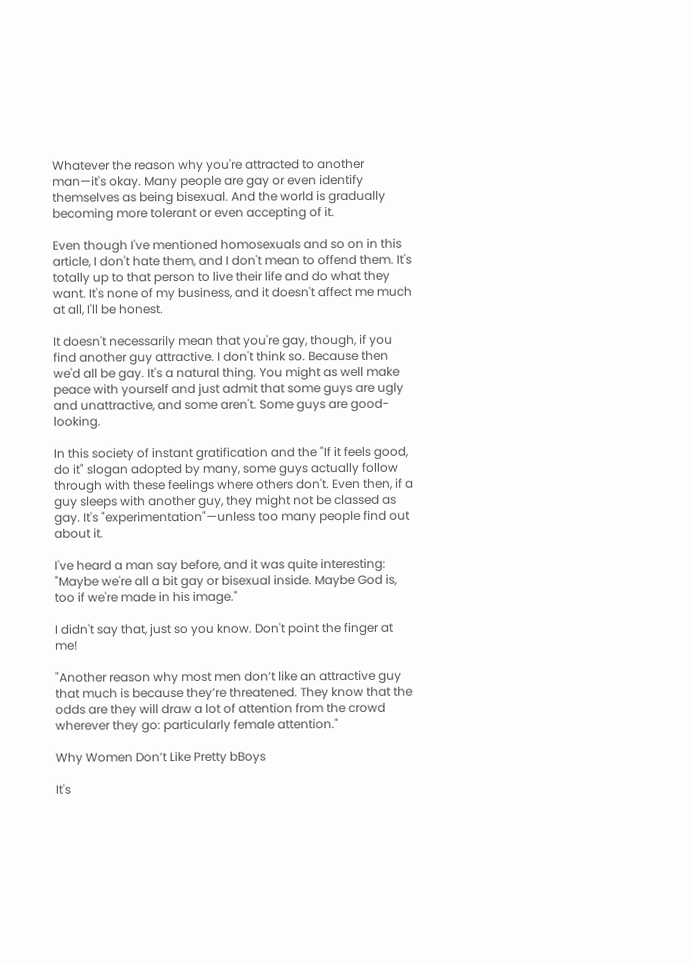Whatever the reason why you're attracted to another man—it's okay. Many people are gay or even identify themselves as being bisexual. And the world is gradually becoming more tolerant or even accepting of it.

Even though I've mentioned homosexuals and so on in this article, I don't hate them, and I don't mean to offend them. It's totally up to that person to live their life and do what they want. It's none of my business, and it doesn't affect me much at all, I'll be honest.

It doesn't necessarily mean that you're gay, though, if you find another guy attractive. I don't think so. Because then we'd all be gay. It's a natural thing. You might as well make peace with yourself and just admit that some guys are ugly and unattractive, and some aren't. Some guys are good-looking.

In this society of instant gratification and the "If it feels good, do it" slogan adopted by many, some guys actually follow through with these feelings where others don't. Even then, if a guy sleeps with another guy, they might not be classed as gay. It's "experimentation"—unless too many people find out about it.

I've heard a man say before, and it was quite interesting: "Maybe we're all a bit gay or bisexual inside. Maybe God is, too if we're made in his image."

I didn't say that, just so you know. Don't point the finger at me!

"Another reason why most men don’t like an attractive guy that much is because they’re threatened. They know that the odds are they will draw a lot of attention from the crowd wherever they go: particularly female attention."

Why Women Don’t Like Pretty bBoys

It's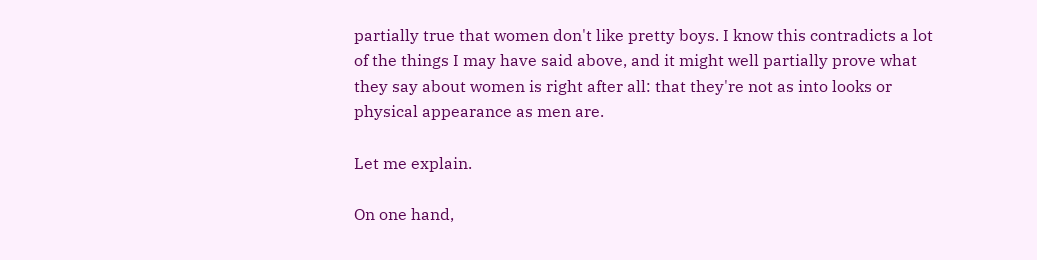partially true that women don't like pretty boys. I know this contradicts a lot of the things I may have said above, and it might well partially prove what they say about women is right after all: that they're not as into looks or physical appearance as men are.

Let me explain.

On one hand,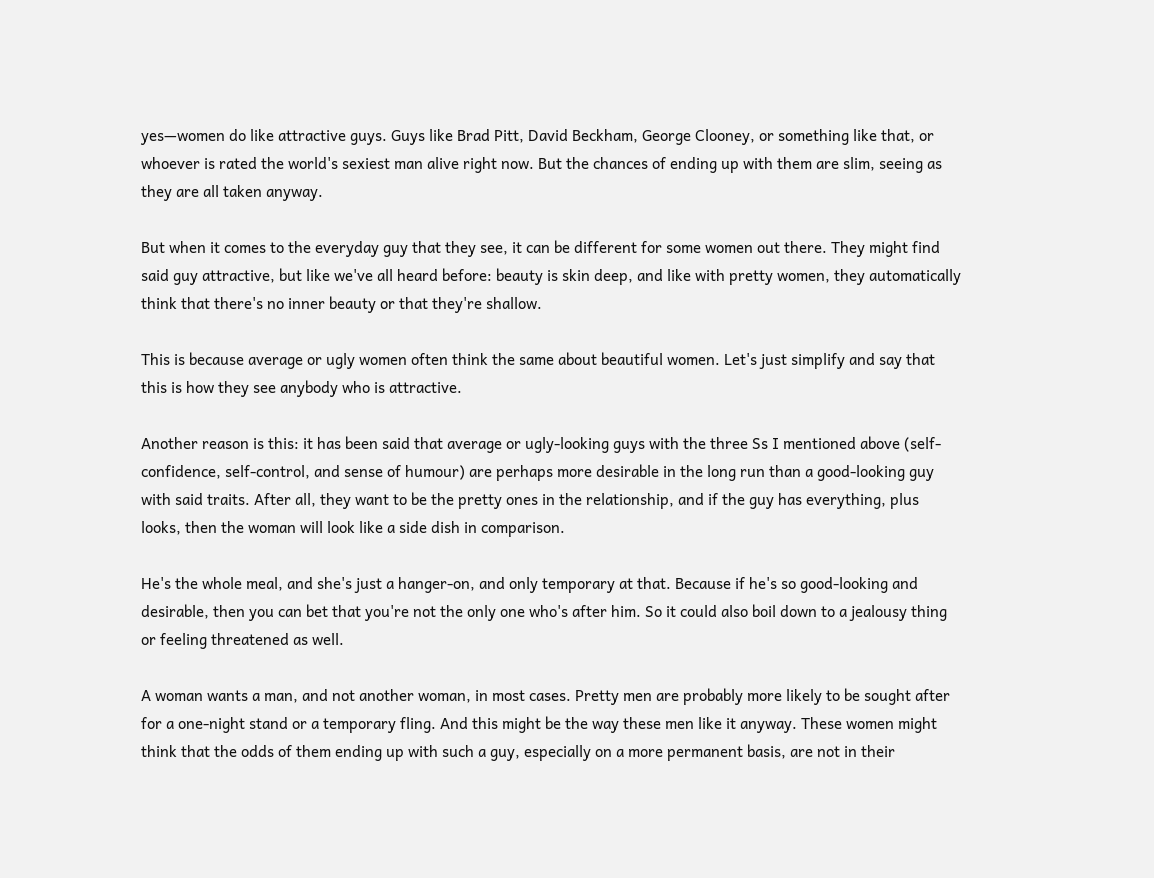yes—women do like attractive guys. Guys like Brad Pitt, David Beckham, George Clooney, or something like that, or whoever is rated the world's sexiest man alive right now. But the chances of ending up with them are slim, seeing as they are all taken anyway.

But when it comes to the everyday guy that they see, it can be different for some women out there. They might find said guy attractive, but like we've all heard before: beauty is skin deep, and like with pretty women, they automatically think that there's no inner beauty or that they're shallow.

This is because average or ugly women often think the same about beautiful women. Let's just simplify and say that this is how they see anybody who is attractive.

Another reason is this: it has been said that average or ugly-looking guys with the three Ss I mentioned above (self-confidence, self-control, and sense of humour) are perhaps more desirable in the long run than a good-looking guy with said traits. After all, they want to be the pretty ones in the relationship, and if the guy has everything, plus looks, then the woman will look like a side dish in comparison.

He's the whole meal, and she's just a hanger-on, and only temporary at that. Because if he's so good-looking and desirable, then you can bet that you're not the only one who's after him. So it could also boil down to a jealousy thing or feeling threatened as well.

A woman wants a man, and not another woman, in most cases. Pretty men are probably more likely to be sought after for a one-night stand or a temporary fling. And this might be the way these men like it anyway. These women might think that the odds of them ending up with such a guy, especially on a more permanent basis, are not in their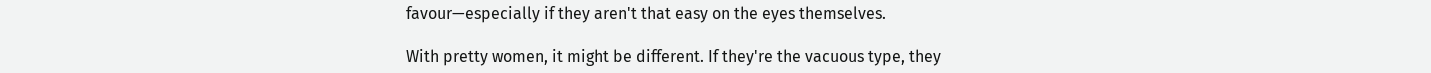favour—especially if they aren't that easy on the eyes themselves.

With pretty women, it might be different. If they're the vacuous type, they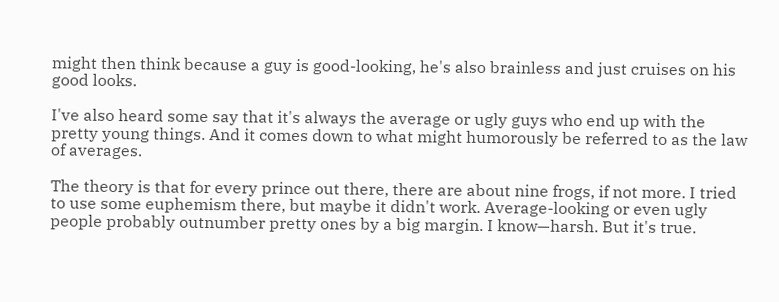might then think because a guy is good-looking, he's also brainless and just cruises on his good looks.

I've also heard some say that it's always the average or ugly guys who end up with the pretty young things. And it comes down to what might humorously be referred to as the law of averages.

The theory is that for every prince out there, there are about nine frogs, if not more. I tried to use some euphemism there, but maybe it didn't work. Average-looking or even ugly people probably outnumber pretty ones by a big margin. I know—harsh. But it's true.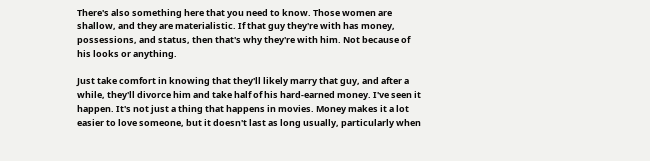There's also something here that you need to know. Those women are shallow, and they are materialistic. If that guy they're with has money, possessions, and status, then that's why they're with him. Not because of his looks or anything.

Just take comfort in knowing that they'll likely marry that guy, and after a while, they'll divorce him and take half of his hard-earned money. I've seen it happen. It's not just a thing that happens in movies. Money makes it a lot easier to love someone, but it doesn't last as long usually, particularly when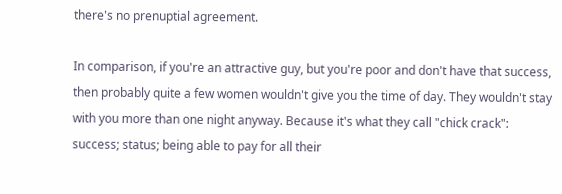there's no prenuptial agreement.

In comparison, if you're an attractive guy, but you're poor and don't have that success, then probably quite a few women wouldn't give you the time of day. They wouldn't stay with you more than one night anyway. Because it's what they call "chick crack": success; status; being able to pay for all their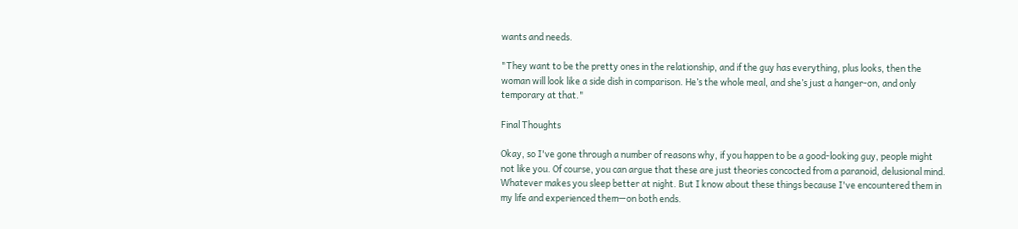wants and needs.

"They want to be the pretty ones in the relationship, and if the guy has everything, plus looks, then the woman will look like a side dish in comparison. He’s the whole meal, and she’s just a hanger-on, and only temporary at that."

Final Thoughts

Okay, so I've gone through a number of reasons why, if you happen to be a good-looking guy, people might not like you. Of course, you can argue that these are just theories concocted from a paranoid, delusional mind. Whatever makes you sleep better at night. But I know about these things because I've encountered them in my life and experienced them—on both ends.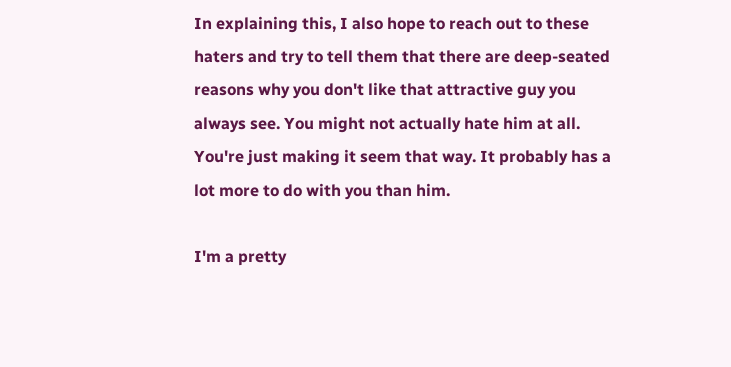In explaining this, I also hope to reach out to these haters and try to tell them that there are deep-seated reasons why you don't like that attractive guy you always see. You might not actually hate him at all. You're just making it seem that way. It probably has a lot more to do with you than him.

I'm a pretty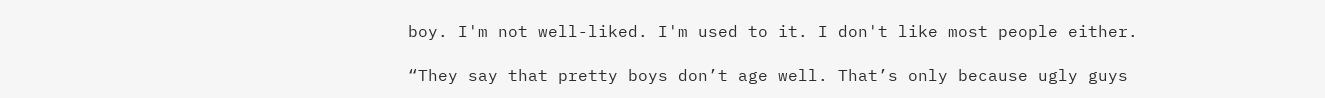boy. I'm not well-liked. I'm used to it. I don't like most people either.

“They say that pretty boys don’t age well. That’s only because ugly guys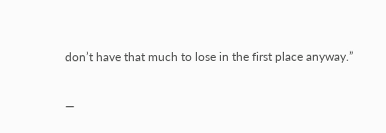don’t have that much to lose in the first place anyway.”

—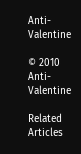Anti-Valentine

© 2010 Anti-Valentine

Related Articles